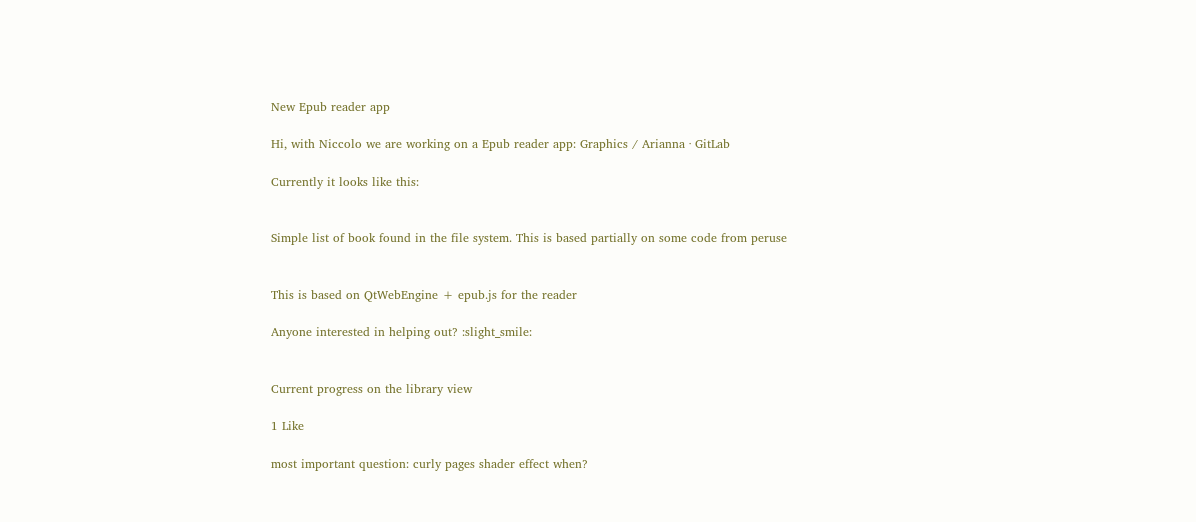New Epub reader app

Hi, with Niccolo we are working on a Epub reader app: Graphics / Arianna · GitLab

Currently it looks like this:


Simple list of book found in the file system. This is based partially on some code from peruse


This is based on QtWebEngine + epub.js for the reader

Anyone interested in helping out? :slight_smile:


Current progress on the library view

1 Like

most important question: curly pages shader effect when?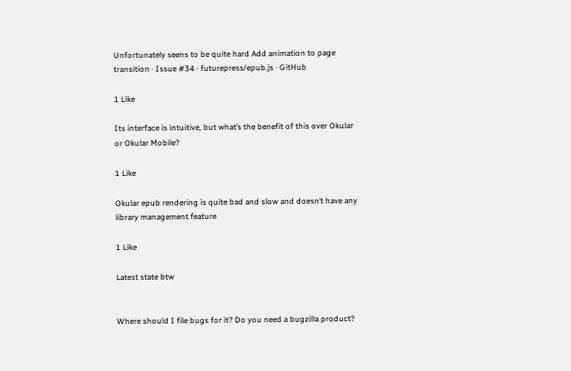Unfortunately seens to be quite hard Add animation to page transition · Issue #34 · futurepress/epub.js · GitHub

1 Like

Its interface is intuitive, but what’s the benefit of this over Okular or Okular Mobile?

1 Like

Okular epub rendering is quite bad and slow and doesn’t have any library management feature

1 Like

Latest state btw


Where should I file bugs for it? Do you need a bugzilla product?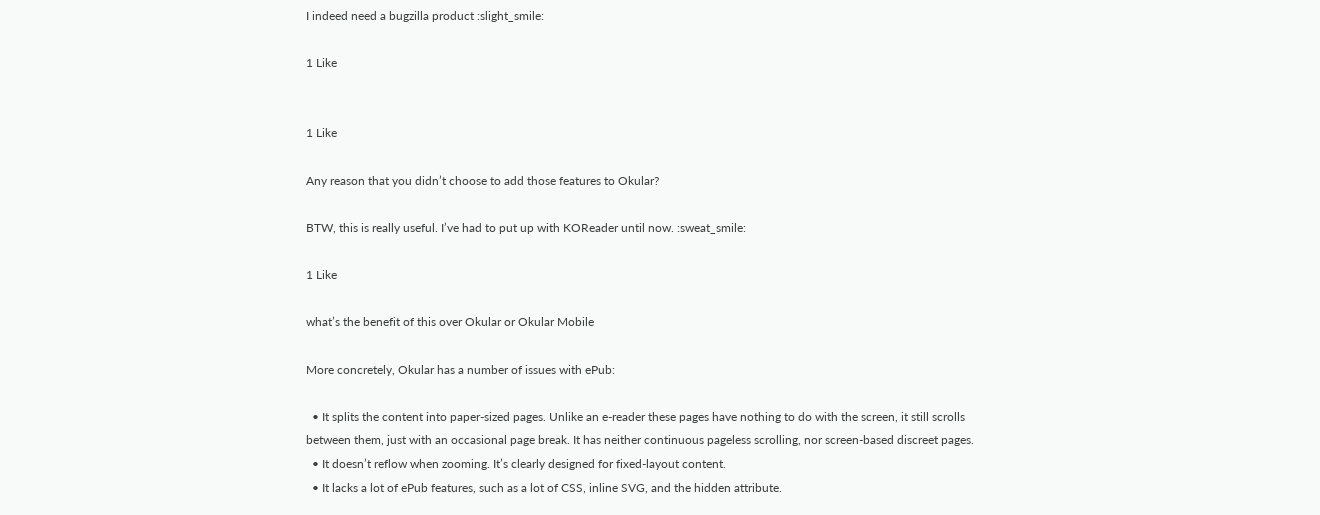I indeed need a bugzilla product :slight_smile:

1 Like


1 Like

Any reason that you didn’t choose to add those features to Okular?

BTW, this is really useful. I’ve had to put up with KOReader until now. :sweat_smile:

1 Like

what’s the benefit of this over Okular or Okular Mobile

More concretely, Okular has a number of issues with ePub:

  • It splits the content into paper-sized pages. Unlike an e-reader these pages have nothing to do with the screen, it still scrolls between them, just with an occasional page break. It has neither continuous pageless scrolling, nor screen-based discreet pages.
  • It doesn’t reflow when zooming. It’s clearly designed for fixed-layout content.
  • It lacks a lot of ePub features, such as a lot of CSS, inline SVG, and the hidden attribute.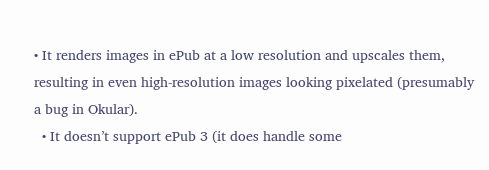• It renders images in ePub at a low resolution and upscales them, resulting in even high-resolution images looking pixelated (presumably a bug in Okular).
  • It doesn’t support ePub 3 (it does handle some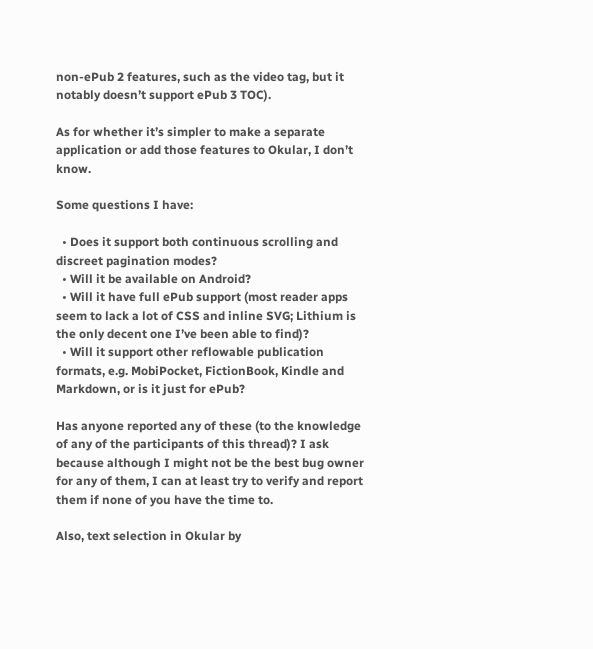non-ePub 2 features, such as the video tag, but it notably doesn’t support ePub 3 TOC).

As for whether it’s simpler to make a separate application or add those features to Okular, I don’t know.

Some questions I have:

  • Does it support both continuous scrolling and discreet pagination modes?
  • Will it be available on Android?
  • Will it have full ePub support (most reader apps seem to lack a lot of CSS and inline SVG; Lithium is the only decent one I’ve been able to find)?
  • Will it support other reflowable publication formats, e.g. MobiPocket, FictionBook, Kindle and Markdown, or is it just for ePub?

Has anyone reported any of these (to the knowledge of any of the participants of this thread)? I ask because although I might not be the best bug owner for any of them, I can at least try to verify and report them if none of you have the time to.

Also, text selection in Okular by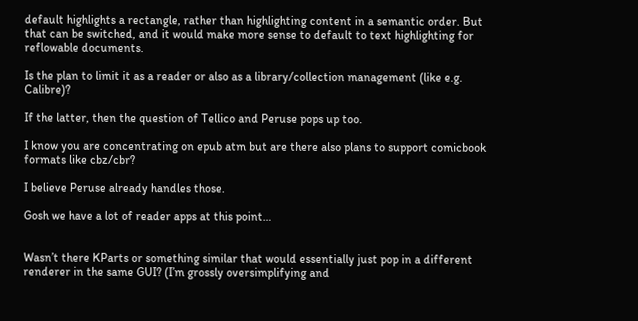default highlights a rectangle, rather than highlighting content in a semantic order. But that can be switched, and it would make more sense to default to text highlighting for reflowable documents.

Is the plan to limit it as a reader or also as a library/collection management (like e.g. Calibre)?

If the latter, then the question of Tellico and Peruse pops up too.

I know you are concentrating on epub atm but are there also plans to support comicbook formats like cbz/cbr?

I believe Peruse already handles those.

Gosh we have a lot of reader apps at this point…


Wasn’t there KParts or something similar that would essentially just pop in a different renderer in the same GUI? (I’m grossly oversimplifying and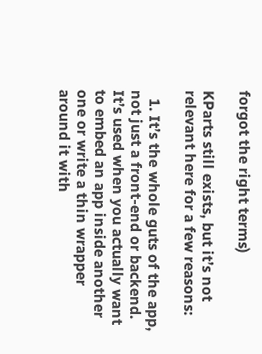forgot the right terms)

KParts still exists, but it’s not relevant here for a few reasons:

  1. It’s the whole guts of the app, not just a front-end or backend. It’s used when you actually want to embed an app inside another one or write a thin wrapper around it with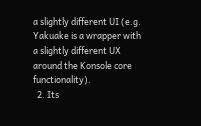a slightly different UI (e.g. Yakuake is a wrapper with a slightly different UX around the Konsole core functionality).
  2. Its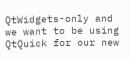QtWidgets-only and we want to be using QtQuick for our new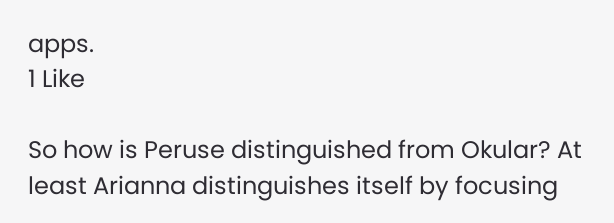apps.
1 Like

So how is Peruse distinguished from Okular? At least Arianna distinguishes itself by focusing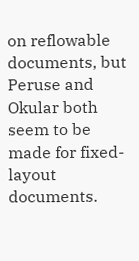on reflowable documents, but Peruse and Okular both seem to be made for fixed-layout documents.